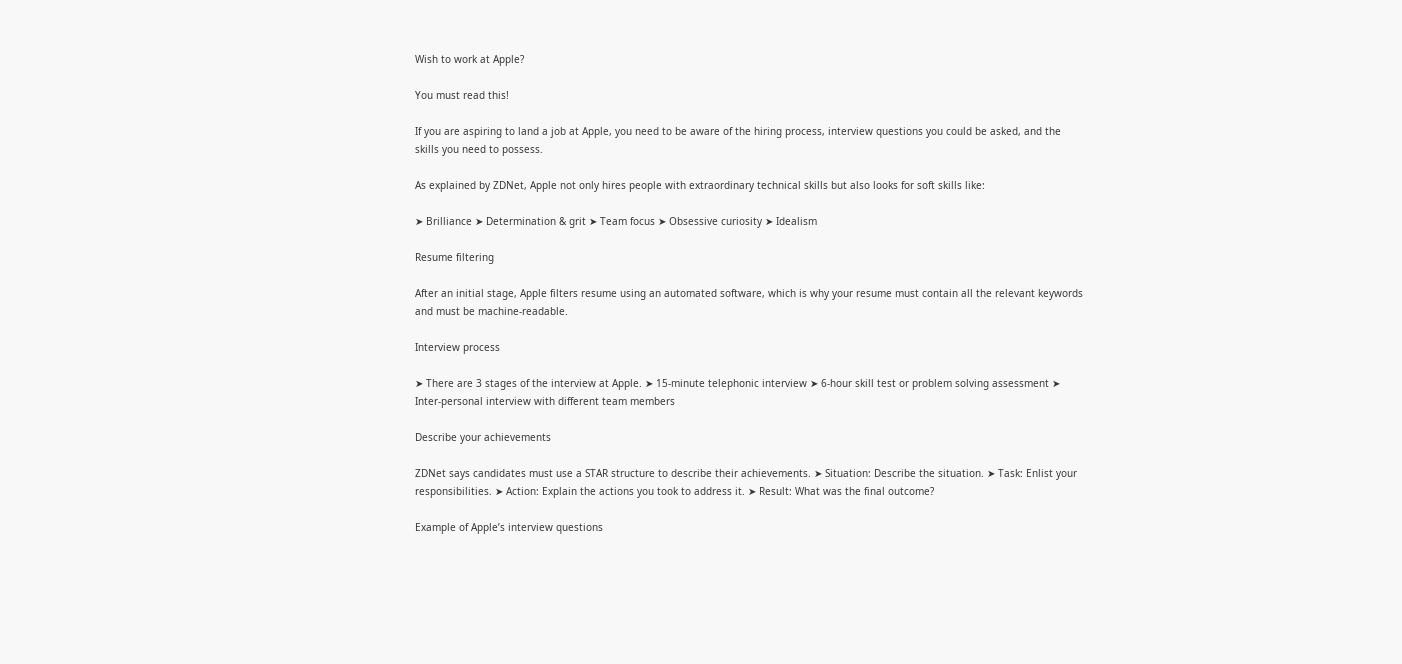Wish to work at Apple?

You must read this!

If you are aspiring to land a job at Apple, you need to be aware of the hiring process, interview questions you could be asked, and the skills you need to possess.

As explained by ZDNet, Apple not only hires people with extraordinary technical skills but also looks for soft skills like:

➤ Brilliance ➤ Determination & grit ➤ Team focus ➤ Obsessive curiosity ➤ Idealism

Resume filtering

After an initial stage, Apple filters resume using an automated software, which is why your resume must contain all the relevant keywords and must be machine-readable.

Interview process

➤ There are 3 stages of the interview at Apple. ➤ 15-minute telephonic interview ➤ 6-hour skill test or problem solving assessment ➤ Inter-personal interview with different team members

Describe your achievements

ZDNet says candidates must use a STAR structure to describe their achievements. ➤ Situation: Describe the situation. ➤ Task: Enlist your responsibilities. ➤ Action: Explain the actions you took to address it. ➤ Result: What was the final outcome?

Example of Apple’s interview questions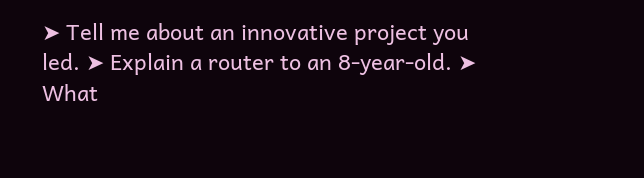➤ Tell me about an innovative project you led. ➤ Explain a router to an 8-year-old. ➤ What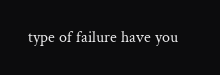type of failure have you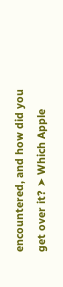encountered, and how did you get over it? ➤ Which Apple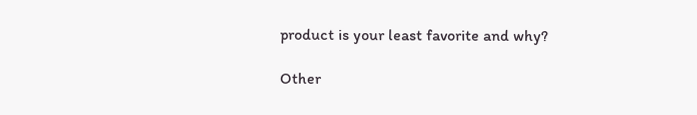product is your least favorite and why?

Other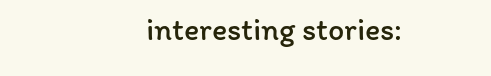interesting stories: